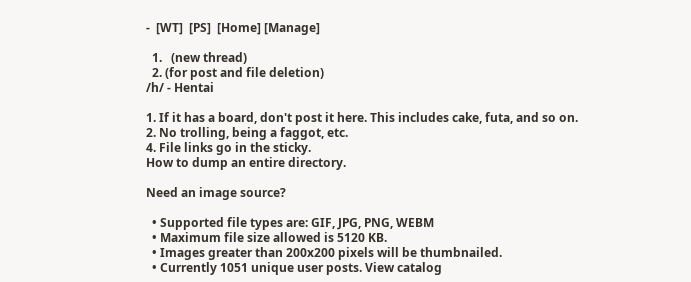-  [WT]  [PS]  [Home] [Manage]

  1.   (new thread)
  2. (for post and file deletion)
/h/ - Hentai

1. If it has a board, don't post it here. This includes cake, futa, and so on.
2. No trolling, being a faggot, etc.
4. File links go in the sticky.
How to dump an entire directory.

Need an image source?

  • Supported file types are: GIF, JPG, PNG, WEBM
  • Maximum file size allowed is 5120 KB.
  • Images greater than 200x200 pixels will be thumbnailed.
  • Currently 1051 unique user posts. View catalog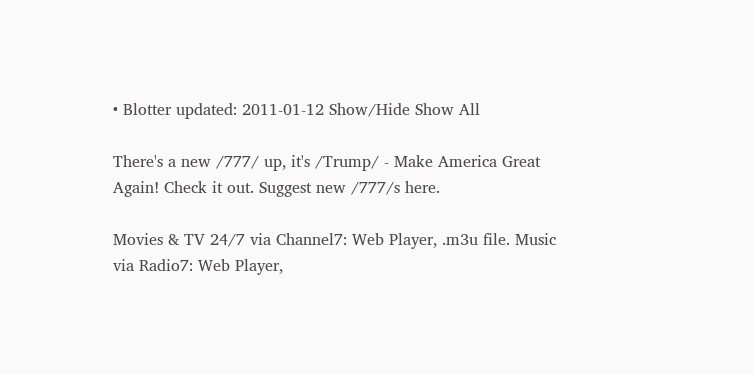• Blotter updated: 2011-01-12 Show/Hide Show All

There's a new /777/ up, it's /Trump/ - Make America Great Again! Check it out. Suggest new /777/s here.

Movies & TV 24/7 via Channel7: Web Player, .m3u file. Music via Radio7: Web Player,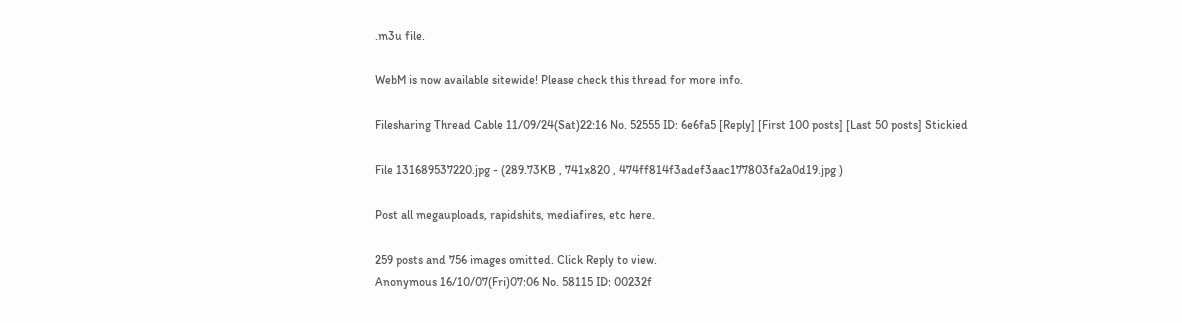.m3u file.

WebM is now available sitewide! Please check this thread for more info.

Filesharing Thread Cable 11/09/24(Sat)22:16 No. 52555 ID: 6e6fa5 [Reply] [First 100 posts] [Last 50 posts] Stickied

File 131689537220.jpg - (289.73KB , 741x820 , 474ff814f3adef3aac177803fa2a0d19.jpg )

Post all megauploads, rapidshits, mediafires, etc here.

259 posts and 756 images omitted. Click Reply to view.
Anonymous 16/10/07(Fri)07:06 No. 58115 ID: 00232f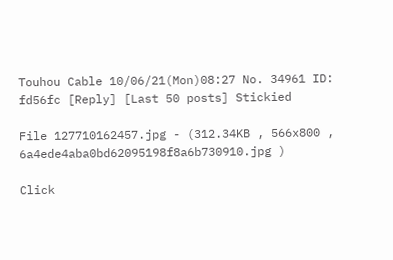Touhou Cable 10/06/21(Mon)08:27 No. 34961 ID: fd56fc [Reply] [Last 50 posts] Stickied

File 127710162457.jpg - (312.34KB , 566x800 , 6a4ede4aba0bd62095198f8a6b730910.jpg )

Click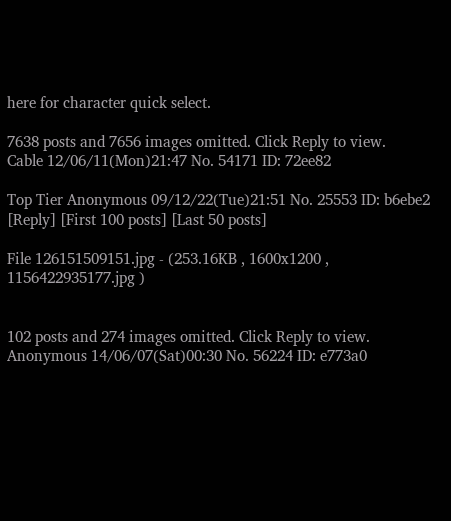here for character quick select.

7638 posts and 7656 images omitted. Click Reply to view.
Cable 12/06/11(Mon)21:47 No. 54171 ID: 72ee82

Top Tier Anonymous 09/12/22(Tue)21:51 No. 25553 ID: b6ebe2 [Reply] [First 100 posts] [Last 50 posts]

File 126151509151.jpg - (253.16KB , 1600x1200 , 1156422935177.jpg )


102 posts and 274 images omitted. Click Reply to view.
Anonymous 14/06/07(Sat)00:30 No. 56224 ID: e773a0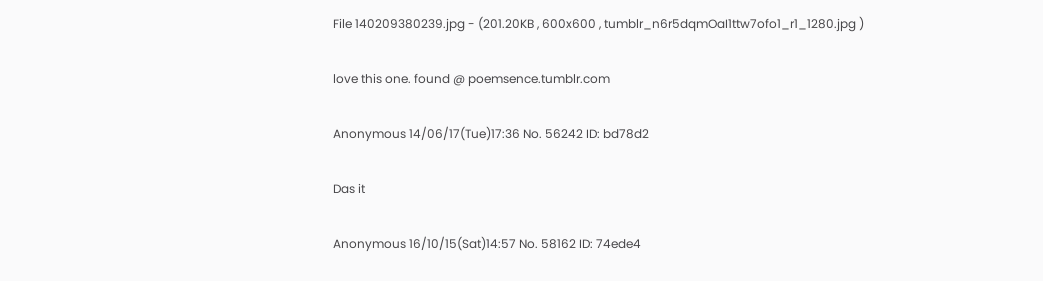File 140209380239.jpg - (201.20KB , 600x600 , tumblr_n6r5dqmOaI1ttw7ofo1_r1_1280.jpg )

love this one. found @ poemsence.tumblr.com

Anonymous 14/06/17(Tue)17:36 No. 56242 ID: bd78d2

Das it

Anonymous 16/10/15(Sat)14:57 No. 58162 ID: 74ede4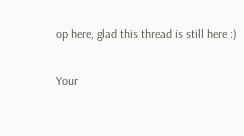op here, glad this thread is still here :)

Your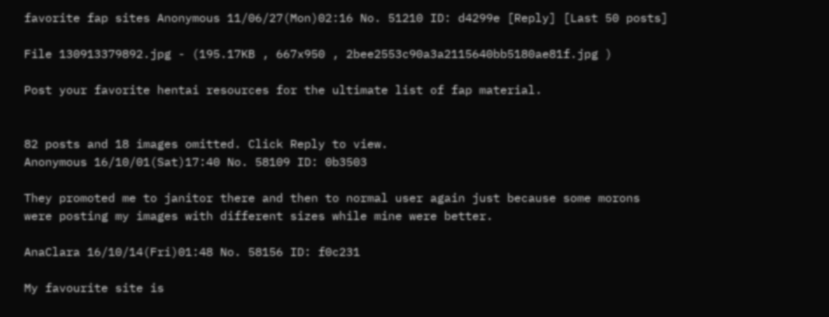favorite fap sites Anonymous 11/06/27(Mon)02:16 No. 51210 ID: d4299e [Reply] [Last 50 posts]

File 130913379892.jpg - (195.17KB , 667x950 , 2bee2553c90a3a2115640bb5180ae81f.jpg )

Post your favorite hentai resources for the ultimate list of fap material.


82 posts and 18 images omitted. Click Reply to view.
Anonymous 16/10/01(Sat)17:40 No. 58109 ID: 0b3503

They promoted me to janitor there and then to normal user again just because some morons were posting my images with different sizes while mine were better.

AnaClara 16/10/14(Fri)01:48 No. 58156 ID: f0c231

My favourite site is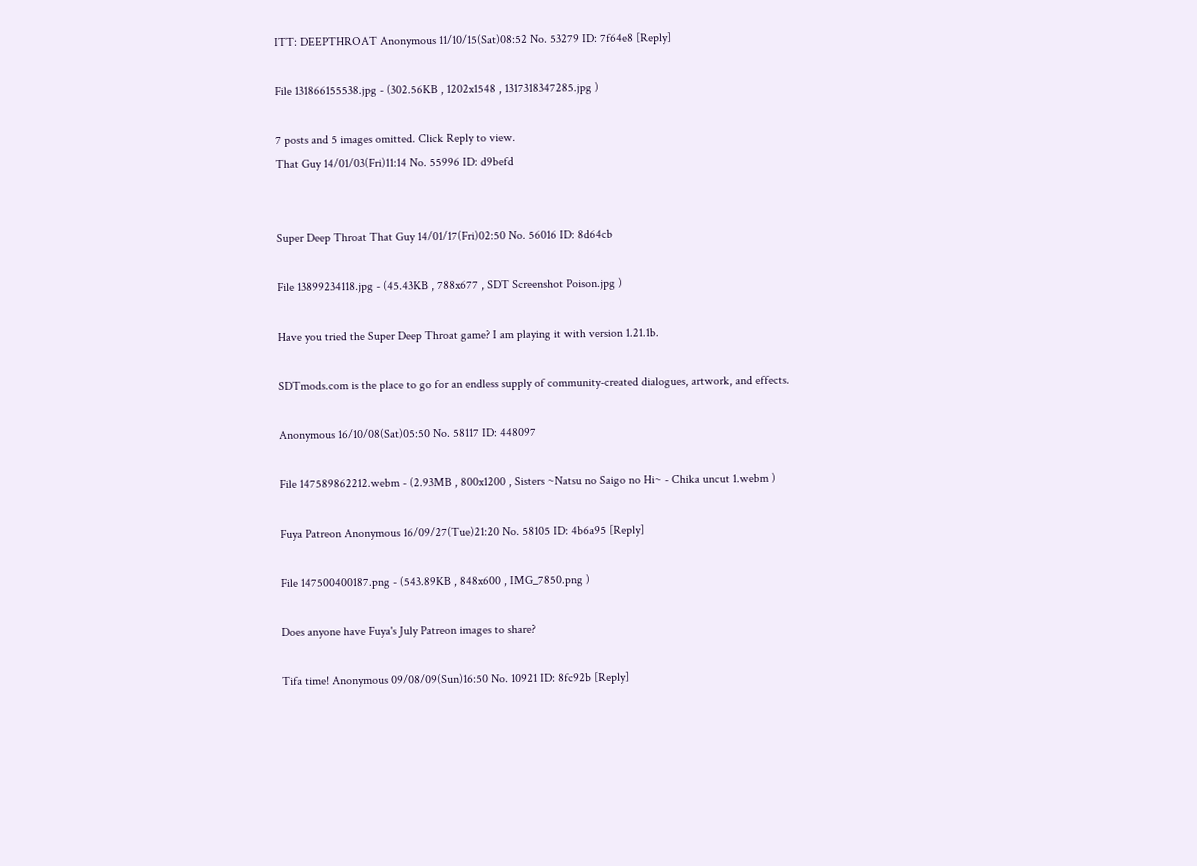ITT: DEEPTHROAT Anonymous 11/10/15(Sat)08:52 No. 53279 ID: 7f64e8 [Reply]

File 131866155538.jpg - (302.56KB , 1202x1548 , 1317318347285.jpg )

7 posts and 5 images omitted. Click Reply to view.
That Guy 14/01/03(Fri)11:14 No. 55996 ID: d9befd


Super Deep Throat That Guy 14/01/17(Fri)02:50 No. 56016 ID: 8d64cb

File 13899234118.jpg - (45.43KB , 788x677 , SDT Screenshot Poison.jpg )

Have you tried the Super Deep Throat game? I am playing it with version 1.21.1b.

SDTmods.com is the place to go for an endless supply of community-created dialogues, artwork, and effects.

Anonymous 16/10/08(Sat)05:50 No. 58117 ID: 448097

File 147589862212.webm - (2.93MB , 800x1200 , Sisters ~Natsu no Saigo no Hi~ - Chika uncut 1.webm )

Fuya Patreon Anonymous 16/09/27(Tue)21:20 No. 58105 ID: 4b6a95 [Reply]

File 147500400187.png - (543.89KB , 848x600 , IMG_7850.png )

Does anyone have Fuya's July Patreon images to share?

Tifa time! Anonymous 09/08/09(Sun)16:50 No. 10921 ID: 8fc92b [Reply]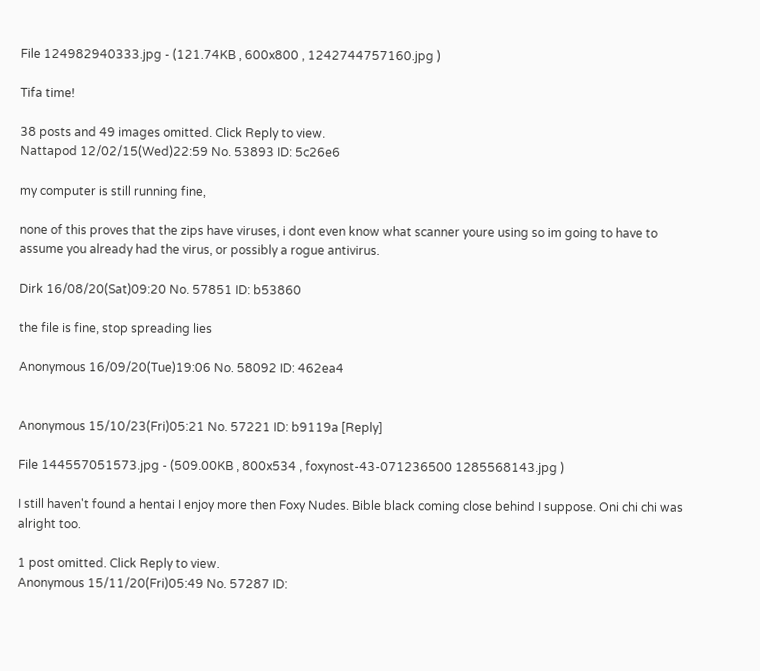File 124982940333.jpg - (121.74KB , 600x800 , 1242744757160.jpg )

Tifa time!

38 posts and 49 images omitted. Click Reply to view.
Nattapod 12/02/15(Wed)22:59 No. 53893 ID: 5c26e6

my computer is still running fine,

none of this proves that the zips have viruses, i dont even know what scanner youre using so im going to have to assume you already had the virus, or possibly a rogue antivirus.

Dirk 16/08/20(Sat)09:20 No. 57851 ID: b53860

the file is fine, stop spreading lies

Anonymous 16/09/20(Tue)19:06 No. 58092 ID: 462ea4


Anonymous 15/10/23(Fri)05:21 No. 57221 ID: b9119a [Reply]

File 144557051573.jpg - (509.00KB , 800x534 , foxynost-43-071236500 1285568143.jpg )

I still haven't found a hentai I enjoy more then Foxy Nudes. Bible black coming close behind I suppose. Oni chi chi was alright too.

1 post omitted. Click Reply to view.
Anonymous 15/11/20(Fri)05:49 No. 57287 ID: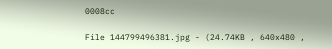0008cc

File 144799496381.jpg - (24.74KB , 640x480 ,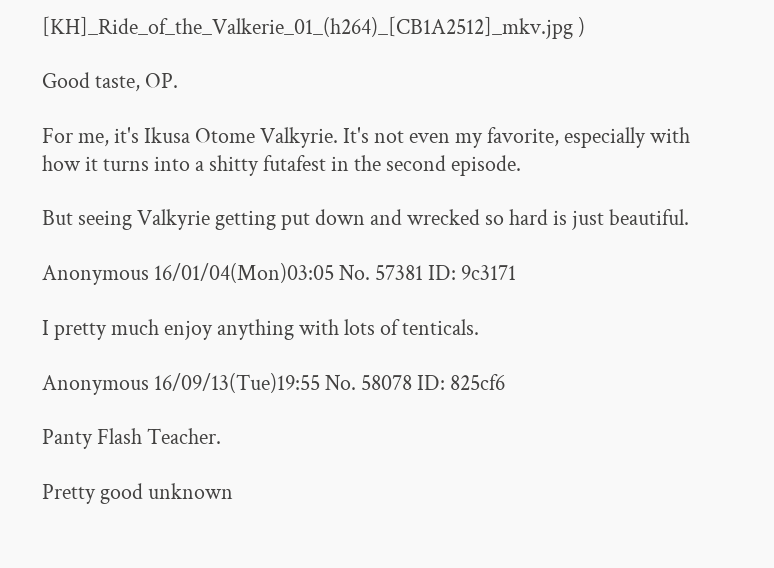[KH]_Ride_of_the_Valkerie_01_(h264)_[CB1A2512]_mkv.jpg )

Good taste, OP.

For me, it's Ikusa Otome Valkyrie. It's not even my favorite, especially with how it turns into a shitty futafest in the second episode.

But seeing Valkyrie getting put down and wrecked so hard is just beautiful.

Anonymous 16/01/04(Mon)03:05 No. 57381 ID: 9c3171

I pretty much enjoy anything with lots of tenticals.

Anonymous 16/09/13(Tue)19:55 No. 58078 ID: 825cf6

Panty Flash Teacher.

Pretty good unknown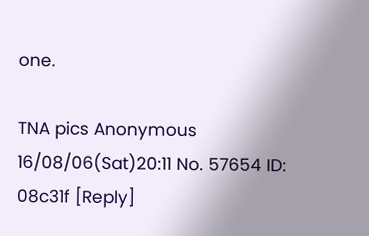one.

TNA pics Anonymous 16/08/06(Sat)20:11 No. 57654 ID: 08c31f [Reply]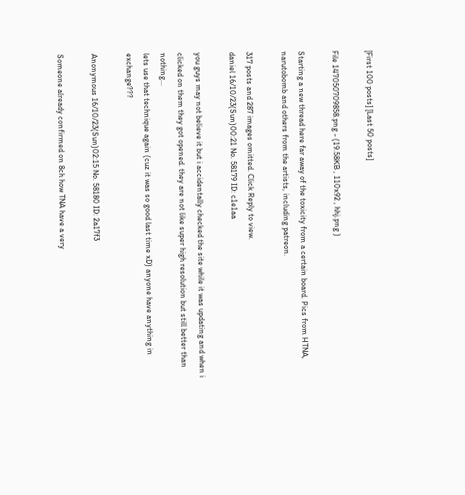[First 100 posts] [Last 50 posts]

File 147050709858.png - (19.58KB , 110x92 , hhj.png )

Starting a new thread here far away of the toxicity from a certain board. Pics from HTNA, narutobomb and others from the artists, including patreon.

317 posts and 287 images omitted. Click Reply to view.
daniel 16/10/23(Sun)00:21 No. 58179 ID: c1e1aa

you guys may not believe it but i accidentally checked the site while it was updating and when i clicked on them they got opened. they are not like super high resolution but still better than nothing...
lets use that technique again (cuz it was so good last time xD) anyone have anything in exchange???

Anonymous 16/10/23(Sun)02:15 No. 58180 ID: 2a17f3

Someone already confirmed on 8ch how TNA have a very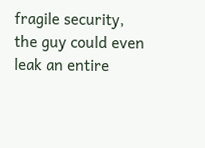fragile security, the guy could even leak an entire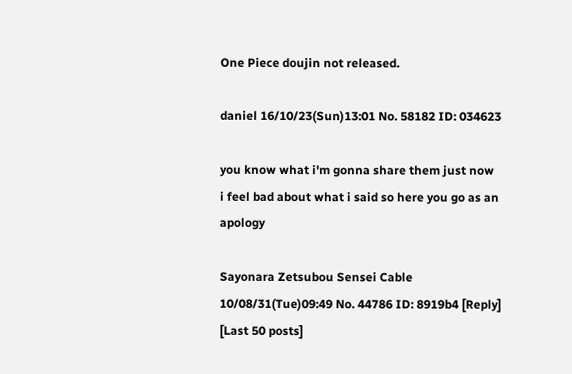One Piece doujin not released.

daniel 16/10/23(Sun)13:01 No. 58182 ID: 034623

you know what i'm gonna share them just now
i feel bad about what i said so here you go as an apology

Sayonara Zetsubou Sensei Cable 10/08/31(Tue)09:49 No. 44786 ID: 8919b4 [Reply] [Last 50 posts]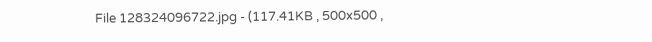File 128324096722.jpg - (117.41KB , 500x500 ,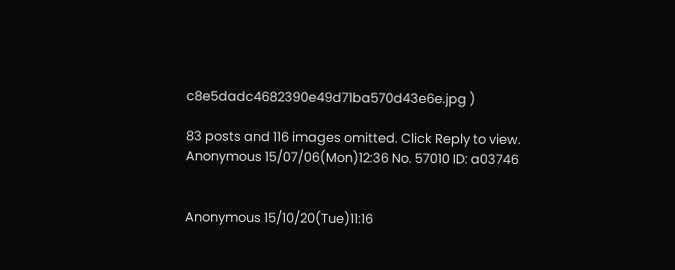c8e5dadc4682390e49d71ba570d43e6e.jpg )

83 posts and 116 images omitted. Click Reply to view.
Anonymous 15/07/06(Mon)12:36 No. 57010 ID: a03746


Anonymous 15/10/20(Tue)11:16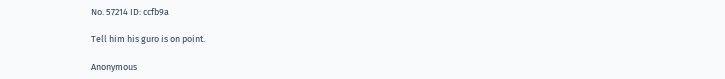No. 57214 ID: ccfb9a

Tell him his guro is on point.

Anonymous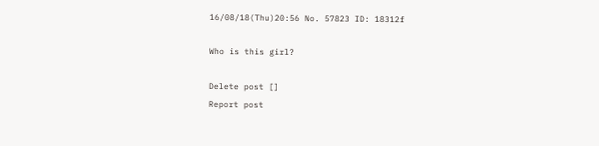16/08/18(Thu)20:56 No. 57823 ID: 18312f

Who is this girl?

Delete post []
Report post